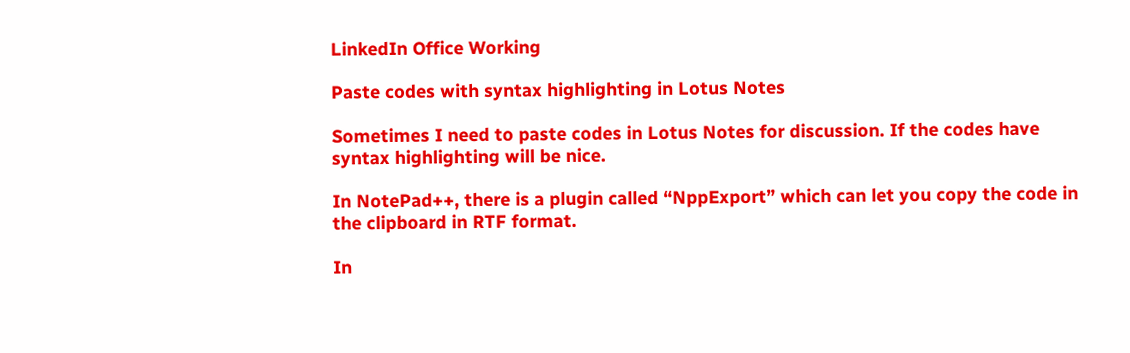LinkedIn Office Working

Paste codes with syntax highlighting in Lotus Notes

Sometimes I need to paste codes in Lotus Notes for discussion. If the codes have syntax highlighting will be nice.

In NotePad++, there is a plugin called “NppExport” which can let you copy the code in the clipboard in RTF format.

In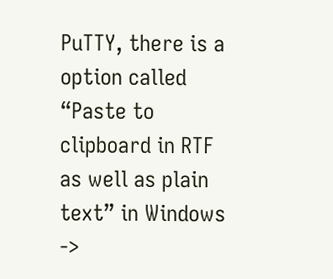PuTTY, there is a option called “Paste to clipboard in RTF as well as plain text” in Windows ->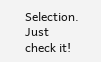Selection. Just check it!